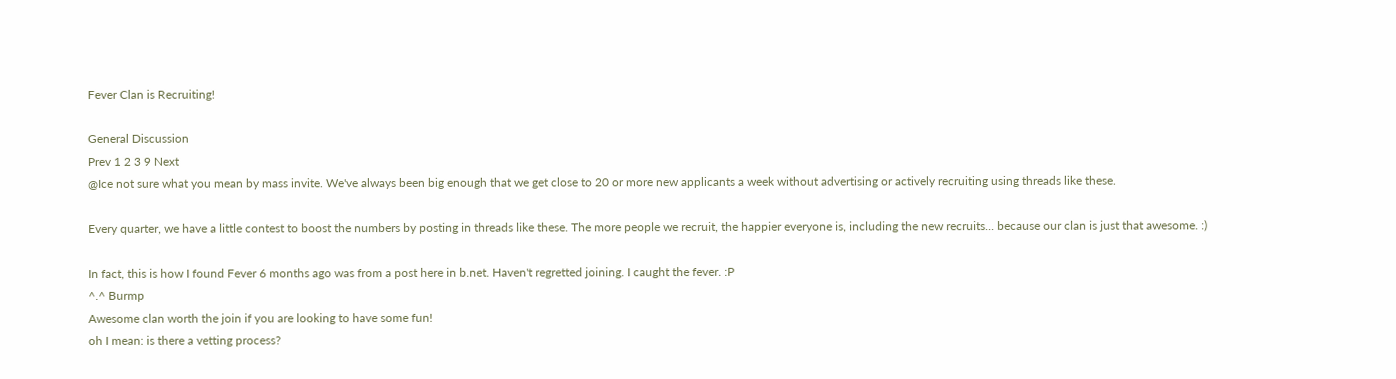Fever Clan is Recruiting!

General Discussion
Prev 1 2 3 9 Next
@Ice not sure what you mean by mass invite. We've always been big enough that we get close to 20 or more new applicants a week without advertising or actively recruiting using threads like these.

Every quarter, we have a little contest to boost the numbers by posting in threads like these. The more people we recruit, the happier everyone is, including the new recruits... because our clan is just that awesome. :)

In fact, this is how I found Fever 6 months ago was from a post here in b.net. Haven't regretted joining. I caught the fever. :P
^.^ Burmp
Awesome clan worth the join if you are looking to have some fun!
oh I mean: is there a vetting process?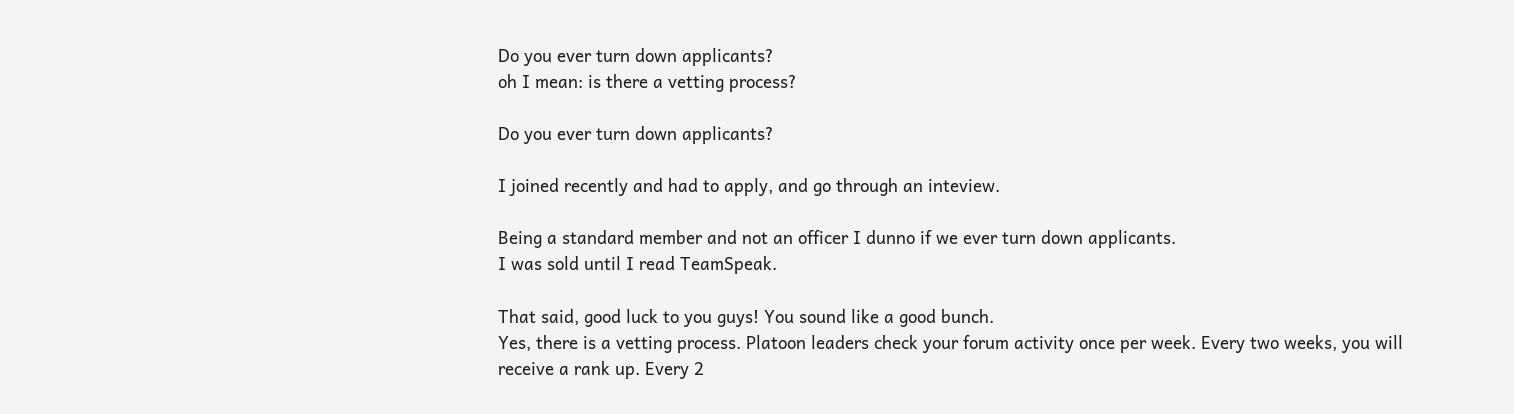Do you ever turn down applicants?
oh I mean: is there a vetting process?

Do you ever turn down applicants?

I joined recently and had to apply, and go through an inteview.

Being a standard member and not an officer I dunno if we ever turn down applicants.
I was sold until I read TeamSpeak.

That said, good luck to you guys! You sound like a good bunch.
Yes, there is a vetting process. Platoon leaders check your forum activity once per week. Every two weeks, you will receive a rank up. Every 2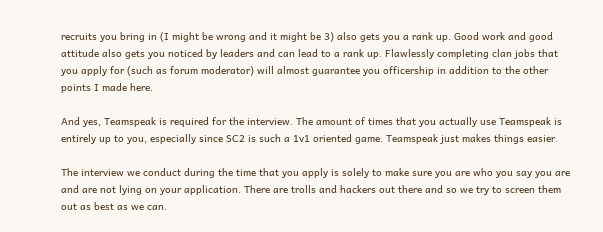recruits you bring in (I might be wrong and it might be 3) also gets you a rank up. Good work and good attitude also gets you noticed by leaders and can lead to a rank up. Flawlessly completing clan jobs that you apply for (such as forum moderator) will almost guarantee you officership in addition to the other points I made here.

And yes, Teamspeak is required for the interview. The amount of times that you actually use Teamspeak is entirely up to you, especially since SC2 is such a 1v1 oriented game. Teamspeak just makes things easier.

The interview we conduct during the time that you apply is solely to make sure you are who you say you are and are not lying on your application. There are trolls and hackers out there and so we try to screen them out as best as we can.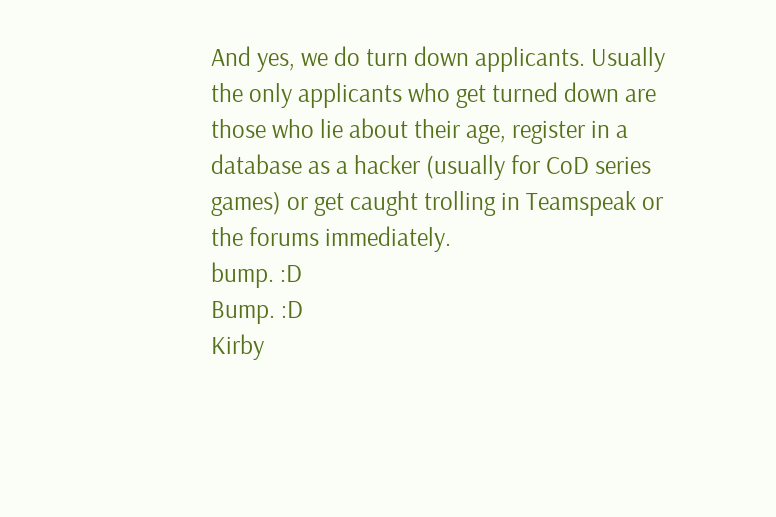And yes, we do turn down applicants. Usually the only applicants who get turned down are those who lie about their age, register in a database as a hacker (usually for CoD series games) or get caught trolling in Teamspeak or the forums immediately.
bump. :D
Bump. :D
Kirby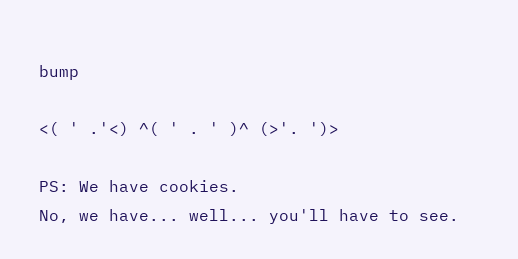bump

<( ' .'<) ^( ' . ' )^ (>'. ')>

PS: We have cookies.
No, we have... well... you'll have to see.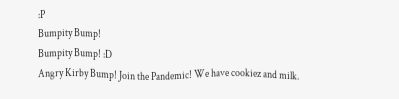:P
Bumpity Bump!
Bumpity Bump! :D
Angry Kirby Bump! Join the Pandemic! We have cookiez and milk.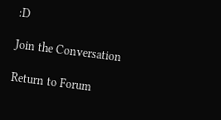:D

Join the Conversation

Return to Forum